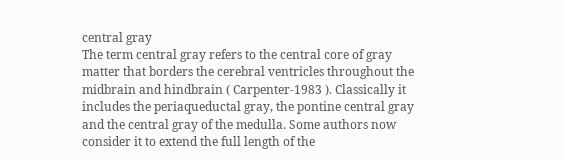central gray
The term central gray refers to the central core of gray matter that borders the cerebral ventricles throughout the midbrain and hindbrain ( Carpenter-1983 ). Classically it includes the periaqueductal gray, the pontine central gray and the central gray of the medulla. Some authors now consider it to extend the full length of the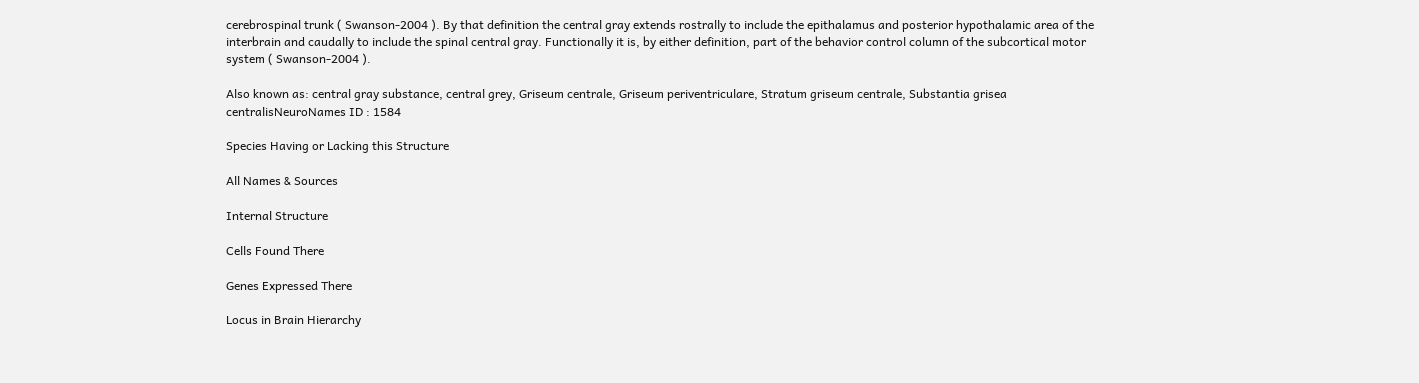cerebrospinal trunk ( Swanson-2004 ). By that definition the central gray extends rostrally to include the epithalamus and posterior hypothalamic area of the interbrain and caudally to include the spinal central gray. Functionally it is, by either definition, part of the behavior control column of the subcortical motor system ( Swanson-2004 ).

Also known as: central gray substance, central grey, Griseum centrale, Griseum periventriculare, Stratum griseum centrale, Substantia grisea centralisNeuroNames ID : 1584

Species Having or Lacking this Structure

All Names & Sources

Internal Structure

Cells Found There

Genes Expressed There

Locus in Brain Hierarchy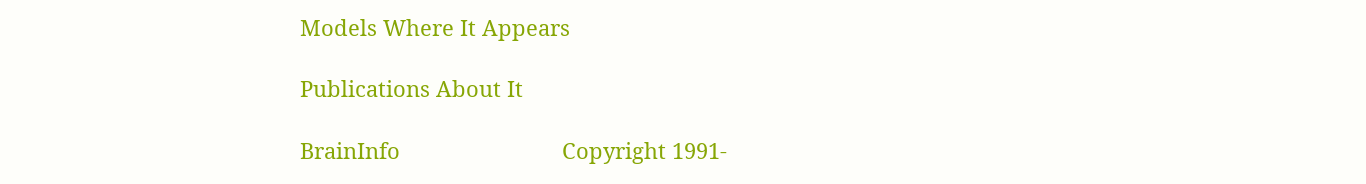Models Where It Appears

Publications About It

BrainInfo                           Copyright 1991-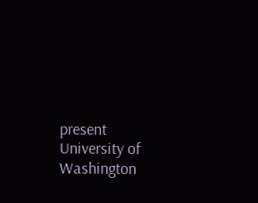present                          University of Washington